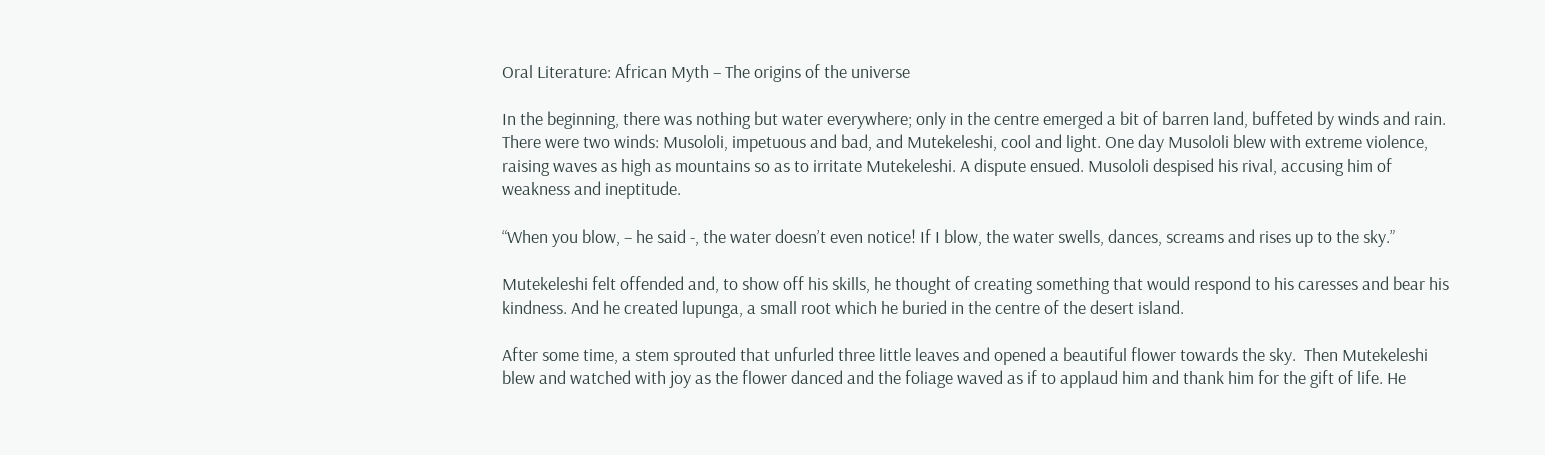Oral Literature: African Myth – The origins of the universe

In the beginning, there was nothing but water everywhere; only in the centre emerged a bit of barren land, buffeted by winds and rain. There were two winds: Musololi, impetuous and bad, and Mutekeleshi, cool and light. One day Musololi blew with extreme violence, raising waves as high as mountains so as to irritate Mutekeleshi. A dispute ensued. Musololi despised his rival, accusing him of weakness and ineptitude.

“When you blow, – he said -, the water doesn’t even notice! If I blow, the water swells, dances, screams and rises up to the sky.”

Mutekeleshi felt offended and, to show off his skills, he thought of creating something that would respond to his caresses and bear his kindness. And he created lupunga, a small root which he buried in the centre of the desert island.

After some time, a stem sprouted that unfurled three little leaves and opened a beautiful flower towards the sky.  Then Mutekeleshi blew and watched with joy as the flower danced and the foliage waved as if to applaud him and thank him for the gift of life. He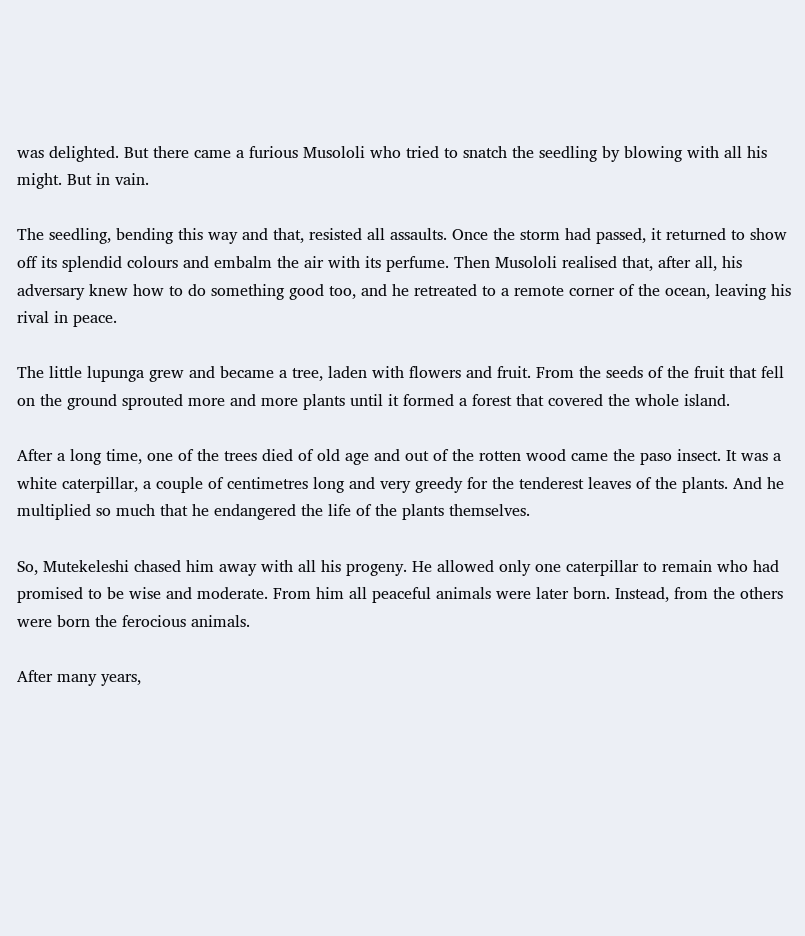was delighted. But there came a furious Musololi who tried to snatch the seedling by blowing with all his might. But in vain.

The seedling, bending this way and that, resisted all assaults. Once the storm had passed, it returned to show off its splendid colours and embalm the air with its perfume. Then Musololi realised that, after all, his adversary knew how to do something good too, and he retreated to a remote corner of the ocean, leaving his rival in peace.

The little lupunga grew and became a tree, laden with flowers and fruit. From the seeds of the fruit that fell on the ground sprouted more and more plants until it formed a forest that covered the whole island.

After a long time, one of the trees died of old age and out of the rotten wood came the paso insect. It was a white caterpillar, a couple of centimetres long and very greedy for the tenderest leaves of the plants. And he multiplied so much that he endangered the life of the plants themselves.

So, Mutekeleshi chased him away with all his progeny. He allowed only one caterpillar to remain who had promised to be wise and moderate. From him all peaceful animals were later born. Instead, from the others were born the ferocious animals.

After many years,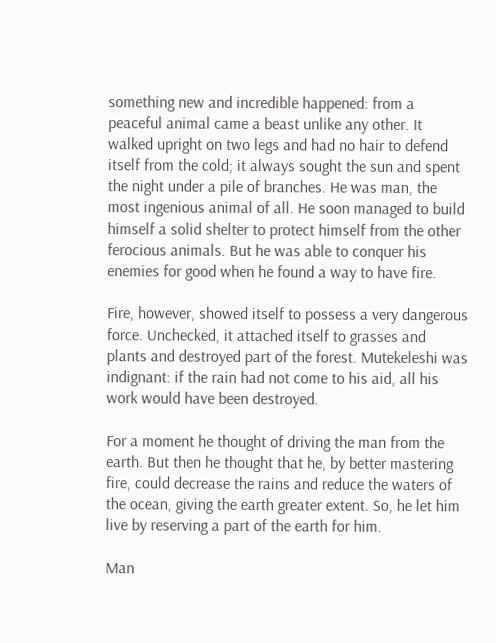something new and incredible happened: from a peaceful animal came a beast unlike any other. It walked upright on two legs and had no hair to defend itself from the cold; it always sought the sun and spent the night under a pile of branches. He was man, the most ingenious animal of all. He soon managed to build himself a solid shelter to protect himself from the other ferocious animals. But he was able to conquer his enemies for good when he found a way to have fire.

Fire, however, showed itself to possess a very dangerous force. Unchecked, it attached itself to grasses and plants and destroyed part of the forest. Mutekeleshi was indignant: if the rain had not come to his aid, all his work would have been destroyed.

For a moment he thought of driving the man from the earth. But then he thought that he, by better mastering fire, could decrease the rains and reduce the waters of the ocean, giving the earth greater extent. So, he let him live by reserving a part of the earth for him.

Man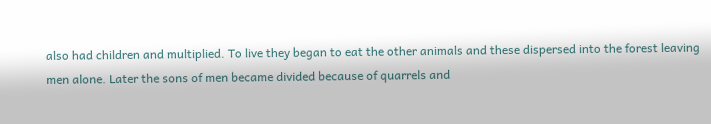also had children and multiplied. To live they began to eat the other animals and these dispersed into the forest leaving men alone. Later the sons of men became divided because of quarrels and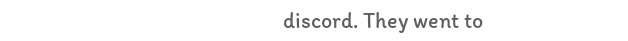discord. They went to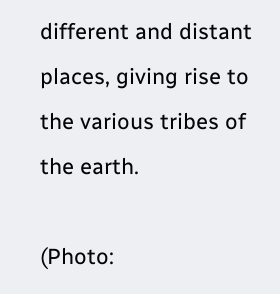different and distant places, giving rise to the various tribes of the earth.

(Photo: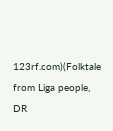123rf.com)(Folktale from Liga people, DR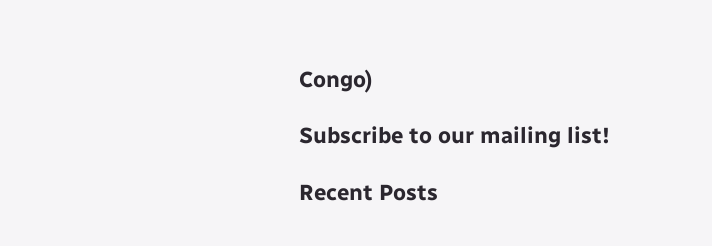Congo)

Subscribe to our mailing list!

Recent Posts